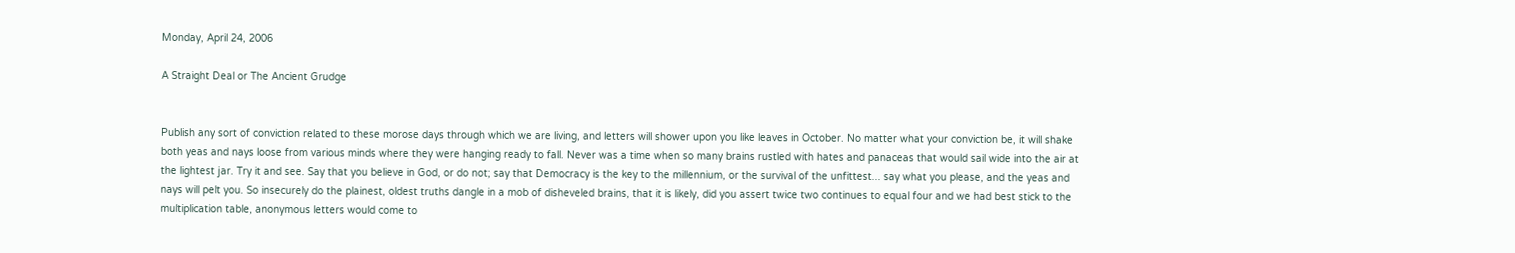Monday, April 24, 2006

A Straight Deal or The Ancient Grudge


Publish any sort of conviction related to these morose days through which we are living, and letters will shower upon you like leaves in October. No matter what your conviction be, it will shake both yeas and nays loose from various minds where they were hanging ready to fall. Never was a time when so many brains rustled with hates and panaceas that would sail wide into the air at the lightest jar. Try it and see. Say that you believe in God, or do not; say that Democracy is the key to the millennium, or the survival of the unfittest... say what you please, and the yeas and nays will pelt you. So insecurely do the plainest, oldest truths dangle in a mob of disheveled brains, that it is likely, did you assert twice two continues to equal four and we had best stick to the multiplication table, anonymous letters would come to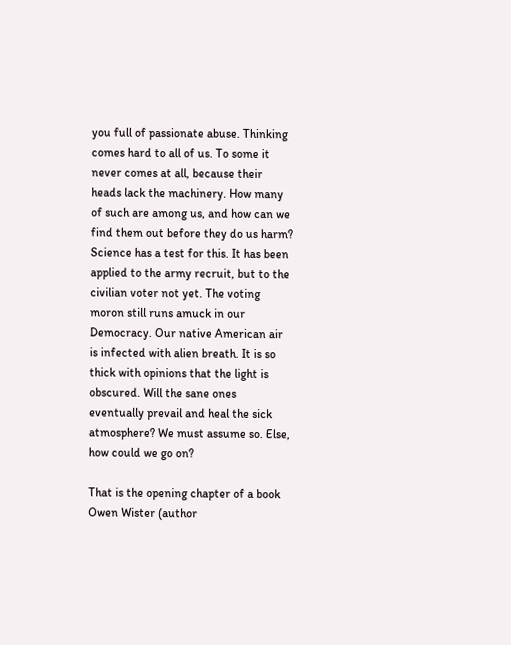you full of passionate abuse. Thinking comes hard to all of us. To some it never comes at all, because their heads lack the machinery. How many of such are among us, and how can we find them out before they do us harm? Science has a test for this. It has been applied to the army recruit, but to the civilian voter not yet. The voting moron still runs amuck in our Democracy. Our native American air is infected with alien breath. It is so thick with opinions that the light is obscured. Will the sane ones eventually prevail and heal the sick atmosphere? We must assume so. Else, how could we go on?

That is the opening chapter of a book Owen Wister (author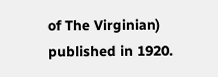of The Virginian) published in 1920.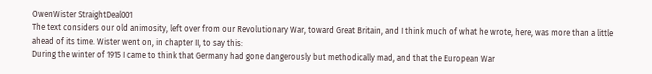OwenWister StraightDeal001
The text considers our old animosity, left over from our Revolutionary War, toward Great Britain, and I think much of what he wrote, here, was more than a little ahead of its time. Wister went on, in chapter II, to say this:
During the winter of 1915 I came to think that Germany had gone dangerously but methodically mad, and that the European War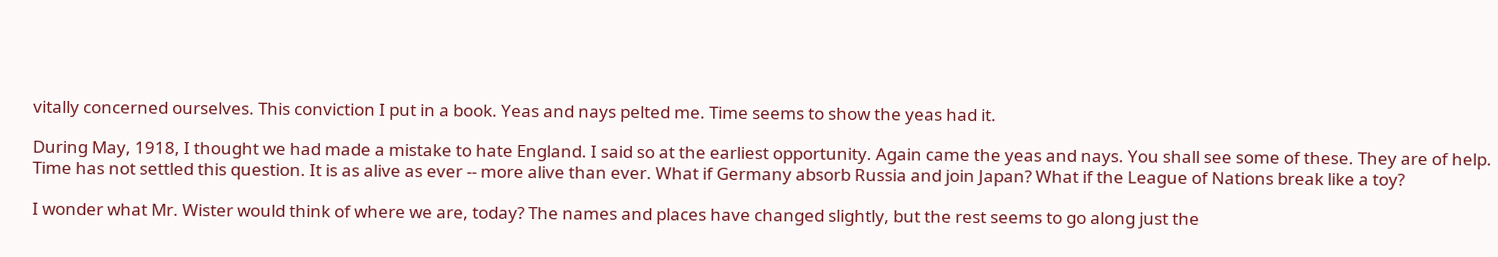vitally concerned ourselves. This conviction I put in a book. Yeas and nays pelted me. Time seems to show the yeas had it.

During May, 1918, I thought we had made a mistake to hate England. I said so at the earliest opportunity. Again came the yeas and nays. You shall see some of these. They are of help. Time has not settled this question. It is as alive as ever -- more alive than ever. What if Germany absorb Russia and join Japan? What if the League of Nations break like a toy?

I wonder what Mr. Wister would think of where we are, today? The names and places have changed slightly, but the rest seems to go along just the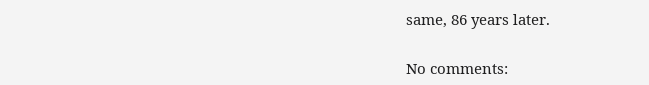same, 86 years later.

No comments: